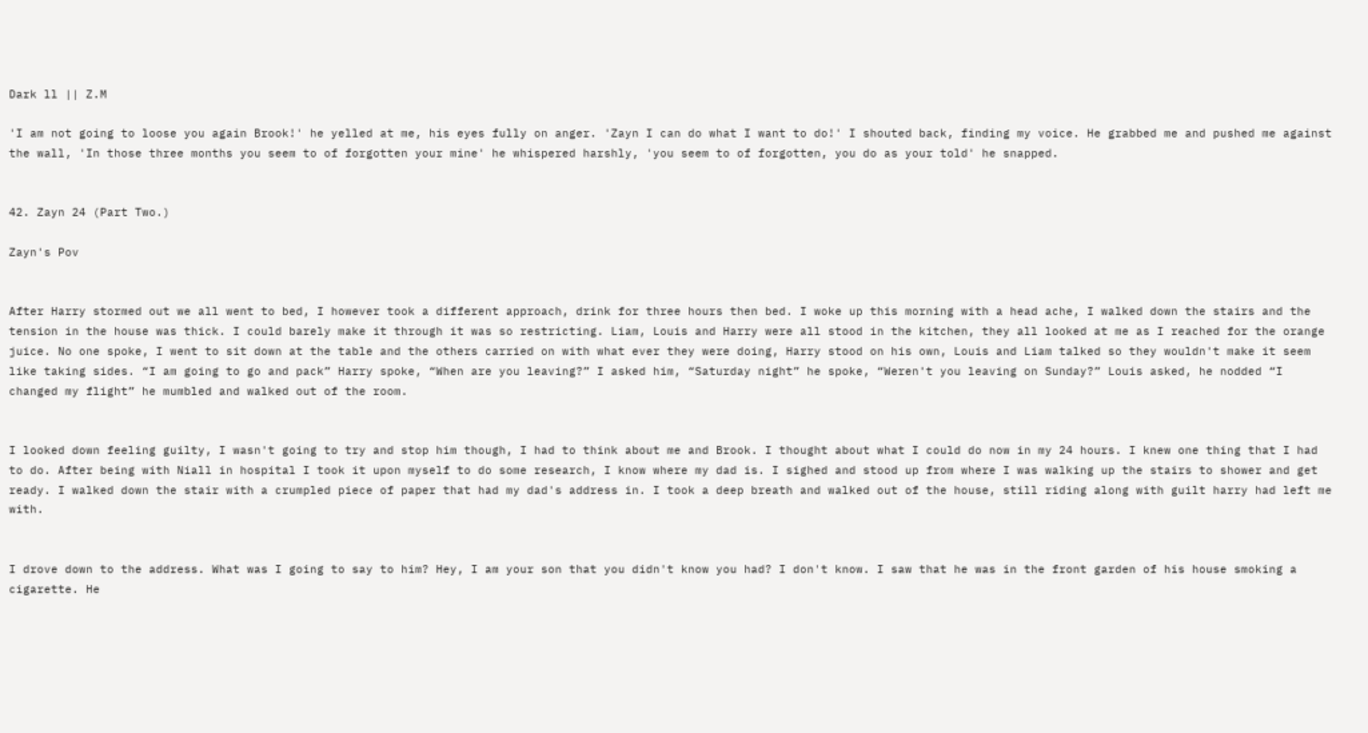Dark ll || Z.M

'I am not going to loose you again Brook!' he yelled at me, his eyes fully on anger. 'Zayn I can do what I want to do!' I shouted back, finding my voice. He grabbed me and pushed me against the wall, 'In those three months you seem to of forgotten your mine' he whispered harshly, 'you seem to of forgotten, you do as your told' he snapped.


42. Zayn 24 (Part Two.)

Zayn's Pov


After Harry stormed out we all went to bed, I however took a different approach, drink for three hours then bed. I woke up this morning with a head ache, I walked down the stairs and the tension in the house was thick. I could barely make it through it was so restricting. Liam, Louis and Harry were all stood in the kitchen, they all looked at me as I reached for the orange juice. No one spoke, I went to sit down at the table and the others carried on with what ever they were doing, Harry stood on his own, Louis and Liam talked so they wouldn't make it seem like taking sides. “I am going to go and pack” Harry spoke, “When are you leaving?” I asked him, “Saturday night” he spoke, “Weren't you leaving on Sunday?” Louis asked, he nodded “I changed my flight” he mumbled and walked out of the room.


I looked down feeling guilty, I wasn't going to try and stop him though, I had to think about me and Brook. I thought about what I could do now in my 24 hours. I knew one thing that I had to do. After being with Niall in hospital I took it upon myself to do some research, I know where my dad is. I sighed and stood up from where I was walking up the stairs to shower and get ready. I walked down the stair with a crumpled piece of paper that had my dad's address in. I took a deep breath and walked out of the house, still riding along with guilt harry had left me with.


I drove down to the address. What was I going to say to him? Hey, I am your son that you didn't know you had? I don't know. I saw that he was in the front garden of his house smoking a cigarette. He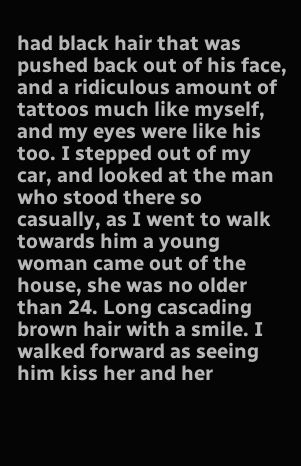had black hair that was pushed back out of his face, and a ridiculous amount of tattoos much like myself, and my eyes were like his too. I stepped out of my car, and looked at the man who stood there so casually, as I went to walk towards him a young woman came out of the house, she was no older than 24. Long cascading brown hair with a smile. I walked forward as seeing him kiss her and her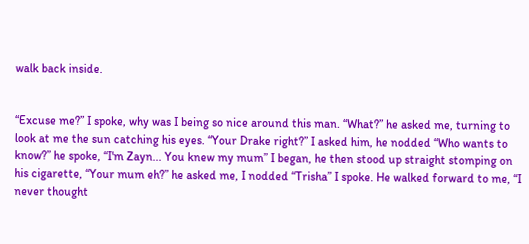walk back inside.


“Excuse me?” I spoke, why was I being so nice around this man. “What?” he asked me, turning to look at me the sun catching his eyes. “Your Drake right?” I asked him, he nodded “Who wants to know?” he spoke, “I'm Zayn... You knew my mum” I began, he then stood up straight stomping on his cigarette, “Your mum eh?” he asked me, I nodded “Trisha” I spoke. He walked forward to me, “I never thought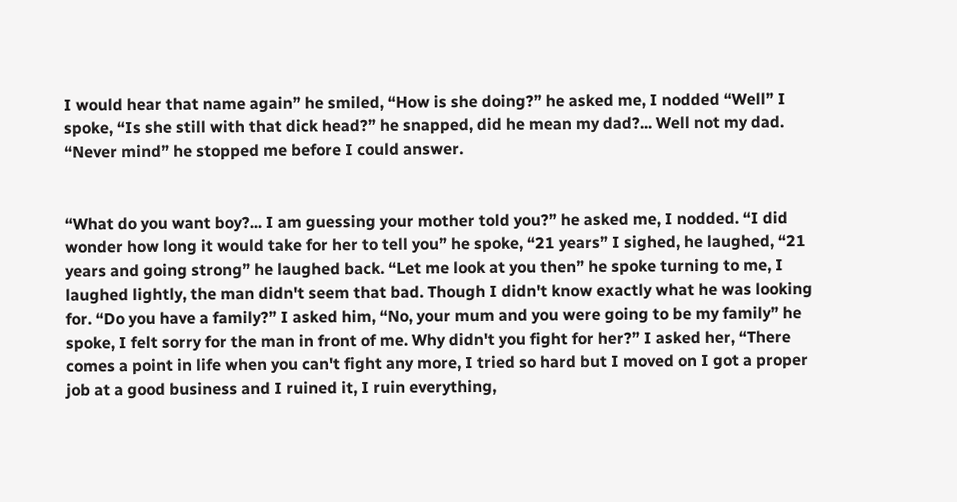I would hear that name again” he smiled, “How is she doing?” he asked me, I nodded “Well” I spoke, “Is she still with that dick head?” he snapped, did he mean my dad?... Well not my dad. “Never mind” he stopped me before I could answer.


“What do you want boy?... I am guessing your mother told you?” he asked me, I nodded. “I did wonder how long it would take for her to tell you” he spoke, “21 years” I sighed, he laughed, “21 years and going strong” he laughed back. “Let me look at you then” he spoke turning to me, I laughed lightly, the man didn't seem that bad. Though I didn't know exactly what he was looking for. “Do you have a family?” I asked him, “No, your mum and you were going to be my family” he spoke, I felt sorry for the man in front of me. Why didn't you fight for her?” I asked her, “There comes a point in life when you can't fight any more, I tried so hard but I moved on I got a proper job at a good business and I ruined it, I ruin everything,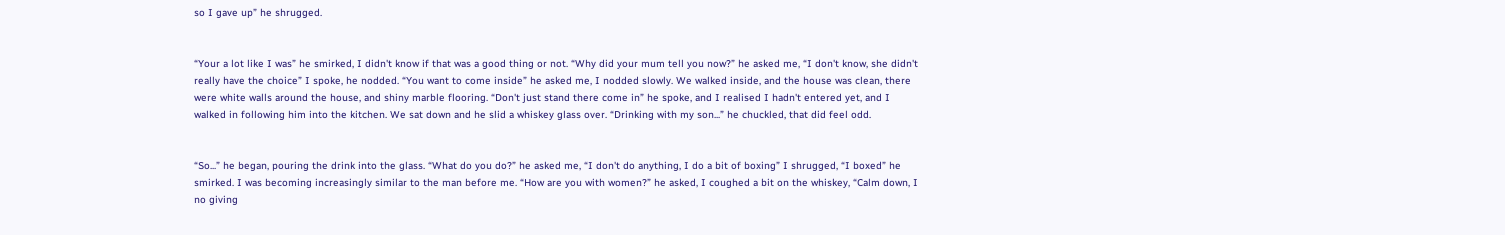so I gave up” he shrugged.


“Your a lot like I was” he smirked, I didn't know if that was a good thing or not. “Why did your mum tell you now?” he asked me, “I don't know, she didn't really have the choice” I spoke, he nodded. “You want to come inside” he asked me, I nodded slowly. We walked inside, and the house was clean, there were white walls around the house, and shiny marble flooring. “Don't just stand there come in” he spoke, and I realised I hadn't entered yet, and I walked in following him into the kitchen. We sat down and he slid a whiskey glass over. “Drinking with my son...” he chuckled, that did feel odd.


“So...” he began, pouring the drink into the glass. “What do you do?” he asked me, “I don't do anything, I do a bit of boxing” I shrugged, “I boxed” he smirked. I was becoming increasingly similar to the man before me. “How are you with women?” he asked, I coughed a bit on the whiskey, “Calm down, I no giving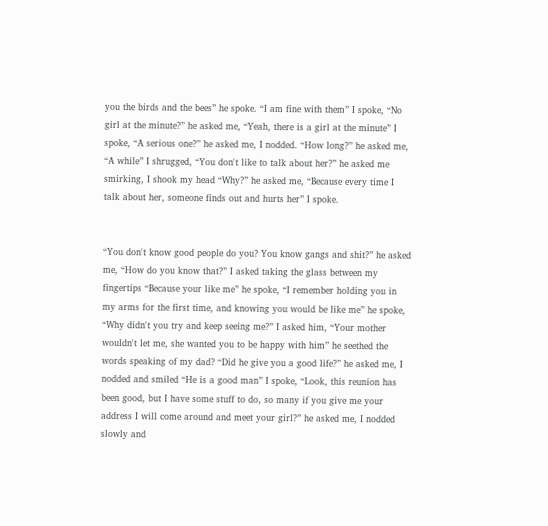you the birds and the bees” he spoke. “I am fine with them” I spoke, “No girl at the minute?” he asked me, “Yeah, there is a girl at the minute” I spoke, “A serious one?” he asked me, I nodded. “How long?” he asked me, “A while” I shrugged, “You don't like to talk about her?” he asked me smirking, I shook my head “Why?” he asked me, “Because every time I talk about her, someone finds out and hurts her” I spoke.


“You don't know good people do you? You know gangs and shit?” he asked me, “How do you know that?” I asked taking the glass between my fingertips “Because your like me” he spoke, “I remember holding you in my arms for the first time, and knowing you would be like me” he spoke, “Why didn't you try and keep seeing me?” I asked him, “Your mother wouldn't let me, she wanted you to be happy with him” he seethed the words speaking of my dad? “Did he give you a good life?” he asked me, I nodded and smiled “He is a good man” I spoke, “Look, this reunion has been good, but I have some stuff to do, so many if you give me your address I will come around and meet your girl?” he asked me, I nodded slowly and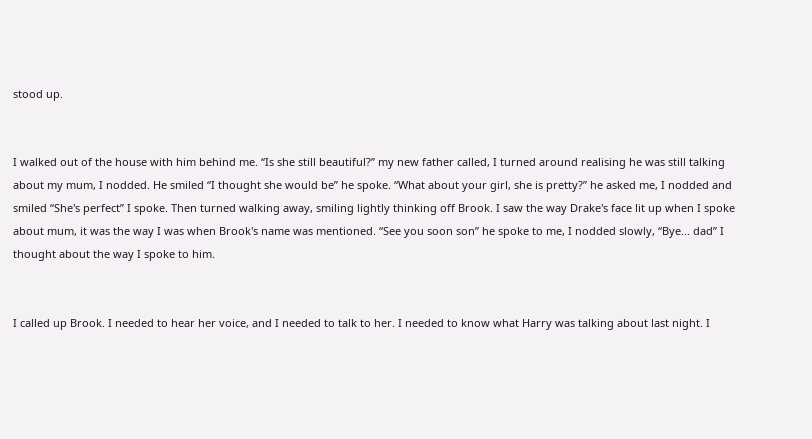stood up.


I walked out of the house with him behind me. “Is she still beautiful?” my new father called, I turned around realising he was still talking about my mum, I nodded. He smiled “I thought she would be” he spoke. “What about your girl, she is pretty?” he asked me, I nodded and smiled “She's perfect” I spoke. Then turned walking away, smiling lightly thinking off Brook. I saw the way Drake's face lit up when I spoke about mum, it was the way I was when Brook's name was mentioned. “See you soon son” he spoke to me, I nodded slowly, “Bye... dad” I thought about the way I spoke to him.


I called up Brook. I needed to hear her voice, and I needed to talk to her. I needed to know what Harry was talking about last night. I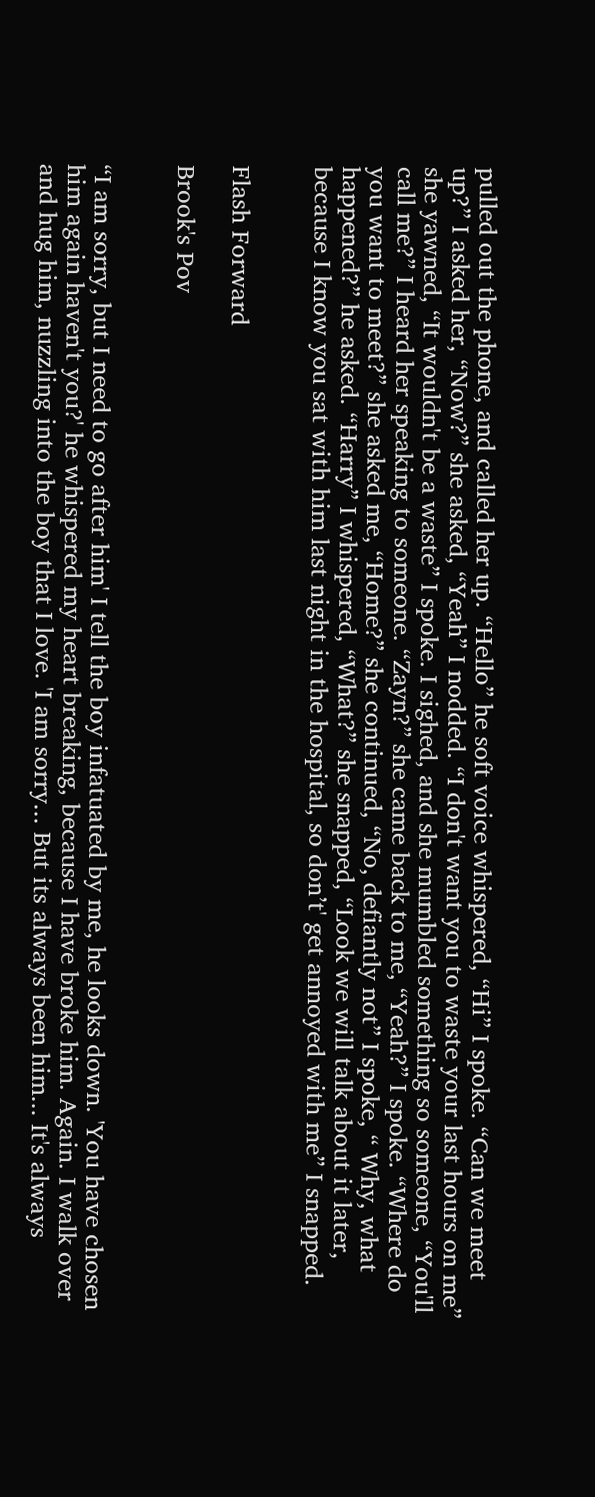pulled out the phone, and called her up. “Hello” he soft voice whispered, “Hi” I spoke. “Can we meet up?” I asked her, “Now?” she asked, “Yeah” I nodded. “I don't want you to waste your last hours on me” she yawned, “It wouldn't be a waste” I spoke. I sighed, and she mumbled something so someone, “You'll call me?” I heard her speaking to someone. “Zayn?” she came back to me, “Yeah?” I spoke. “Where do you want to meet?” she asked me, “Home?” she continued, “No, defiantly not” I spoke, “ Why, what happened?” he asked. “Harry” I whispered, “What?” she snapped, “Look we will talk about it later, because I know you sat with him last night in the hospital, so don’t' get annoyed with me” I snapped.


Flash Forward

Brook's Pov


“I am sorry, but I need to go after him' I tell the boy infatuated by me, he looks down. 'You have chosen him again haven't you?' he whispered my heart breaking, because I have broke him. Again. I walk over and hug him, nuzzling into the boy that I love. 'I am sorry... But its always been him... It's always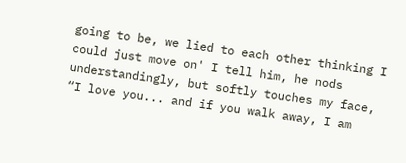going to be, we lied to each other thinking I could just move on' I tell him, he nods understandingly, but softly touches my face, “I love you... and if you walk away, I am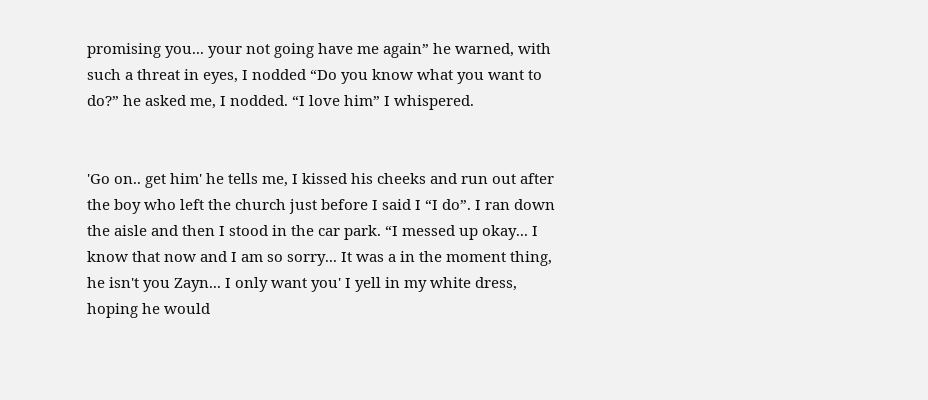promising you... your not going have me again” he warned, with such a threat in eyes, I nodded “Do you know what you want to do?” he asked me, I nodded. “I love him” I whispered.


'Go on.. get him' he tells me, I kissed his cheeks and run out after the boy who left the church just before I said I “I do”. I ran down the aisle and then I stood in the car park. “I messed up okay... I know that now and I am so sorry... It was a in the moment thing, he isn't you Zayn... I only want you' I yell in my white dress, hoping he would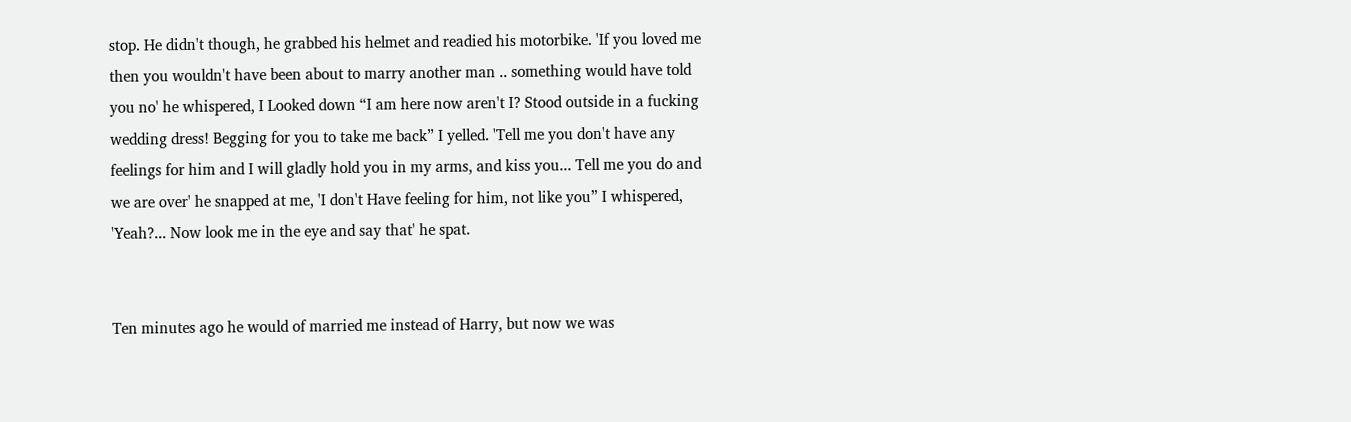stop. He didn't though, he grabbed his helmet and readied his motorbike. 'If you loved me then you wouldn't have been about to marry another man .. something would have told you no' he whispered, I Looked down “I am here now aren't I? Stood outside in a fucking wedding dress! Begging for you to take me back” I yelled. 'Tell me you don't have any feelings for him and I will gladly hold you in my arms, and kiss you... Tell me you do and we are over' he snapped at me, 'I don't Have feeling for him, not like you” I whispered, 'Yeah?... Now look me in the eye and say that' he spat.


Ten minutes ago he would of married me instead of Harry, but now we was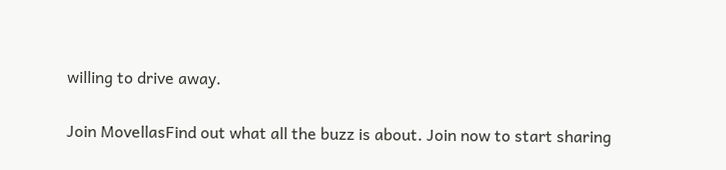willing to drive away.

Join MovellasFind out what all the buzz is about. Join now to start sharing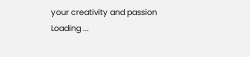your creativity and passion
Loading ...